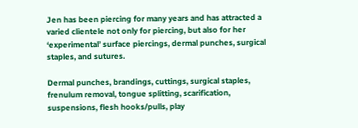Jen has been piercing for many years and has attracted a varied clientele not only for piercing, but also for her ‘experimental’ surface piercings, dermal punches, surgical staples, and sutures.

Dermal punches, brandings, cuttings, surgical staples, frenulum removal, tongue splitting, scarification, suspensions, flesh hooks/pulls, play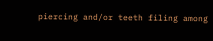piercing and/or teeth filing among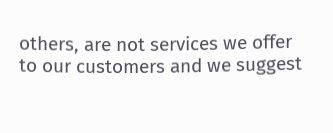others, are not services we offer to our customers and we suggest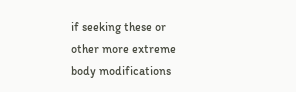if seeking these or other more extreme body modifications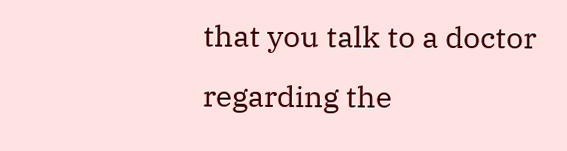that you talk to a doctor regarding the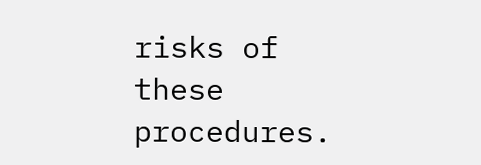risks of these procedures.